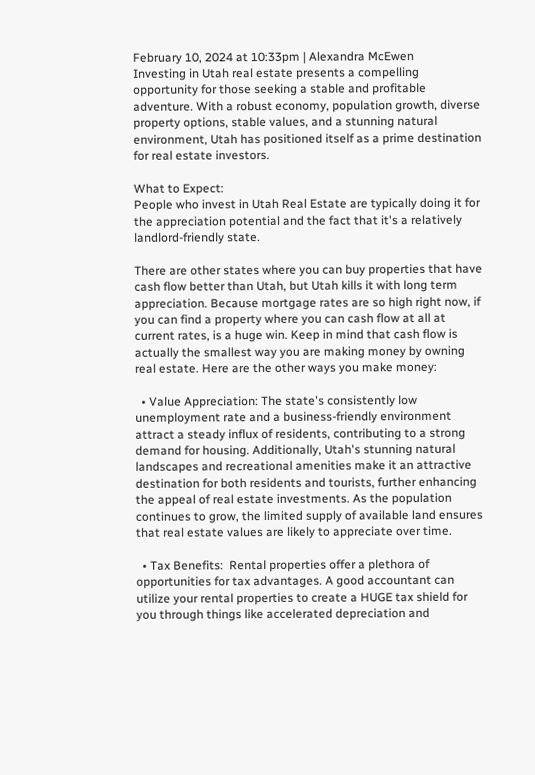February 10, 2024 at 10:33pm | Alexandra McEwen
Investing in Utah real estate presents a compelling opportunity for those seeking a stable and profitable adventure. With a robust economy, population growth, diverse property options, stable values, and a stunning natural environment, Utah has positioned itself as a prime destination for real estate investors.

What to Expect:
People who invest in Utah Real Estate are typically doing it for the appreciation potential and the fact that it's a relatively landlord-friendly state.

There are other states where you can buy properties that have cash flow better than Utah, but Utah kills it with long term appreciation. Because mortgage rates are so high right now, if you can find a property where you can cash flow at all at current rates, is a huge win. Keep in mind that cash flow is actually the smallest way you are making money by owning real estate. Here are the other ways you make money:

  • Value Appreciation: The state's consistently low unemployment rate and a business-friendly environment attract a steady influx of residents, contributing to a strong demand for housing. Additionally, Utah's stunning natural landscapes and recreational amenities make it an attractive destination for both residents and tourists, further enhancing the appeal of real estate investments. As the population continues to grow, the limited supply of available land ensures that real estate values are likely to appreciate over time.

  • Tax Benefits:  Rental properties offer a plethora of opportunities for tax advantages. A good accountant can utilize your rental properties to create a HUGE tax shield for you through things like accelerated depreciation and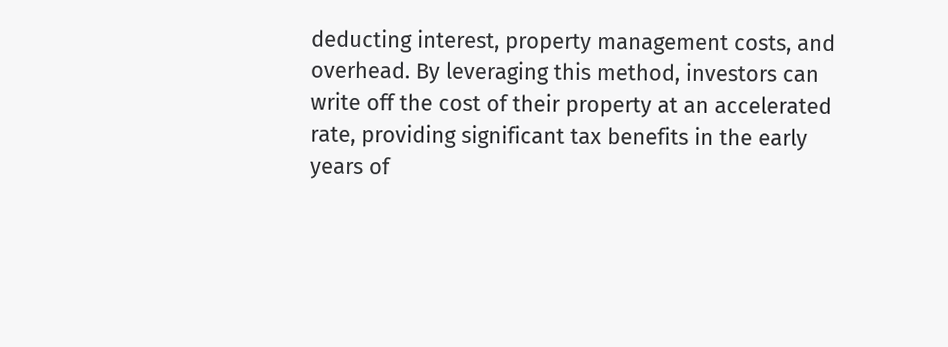deducting interest, property management costs, and overhead. By leveraging this method, investors can write off the cost of their property at an accelerated rate, providing significant tax benefits in the early years of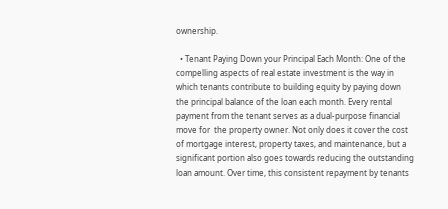ownership.

  • Tenant Paying Down your Principal Each Month: One of the compelling aspects of real estate investment is the way in which tenants contribute to building equity by paying down the principal balance of the loan each month. Every rental payment from the tenant serves as a dual-purpose financial move for  the property owner. Not only does it cover the cost of mortgage interest, property taxes, and maintenance, but a significant portion also goes towards reducing the outstanding loan amount. Over time, this consistent repayment by tenants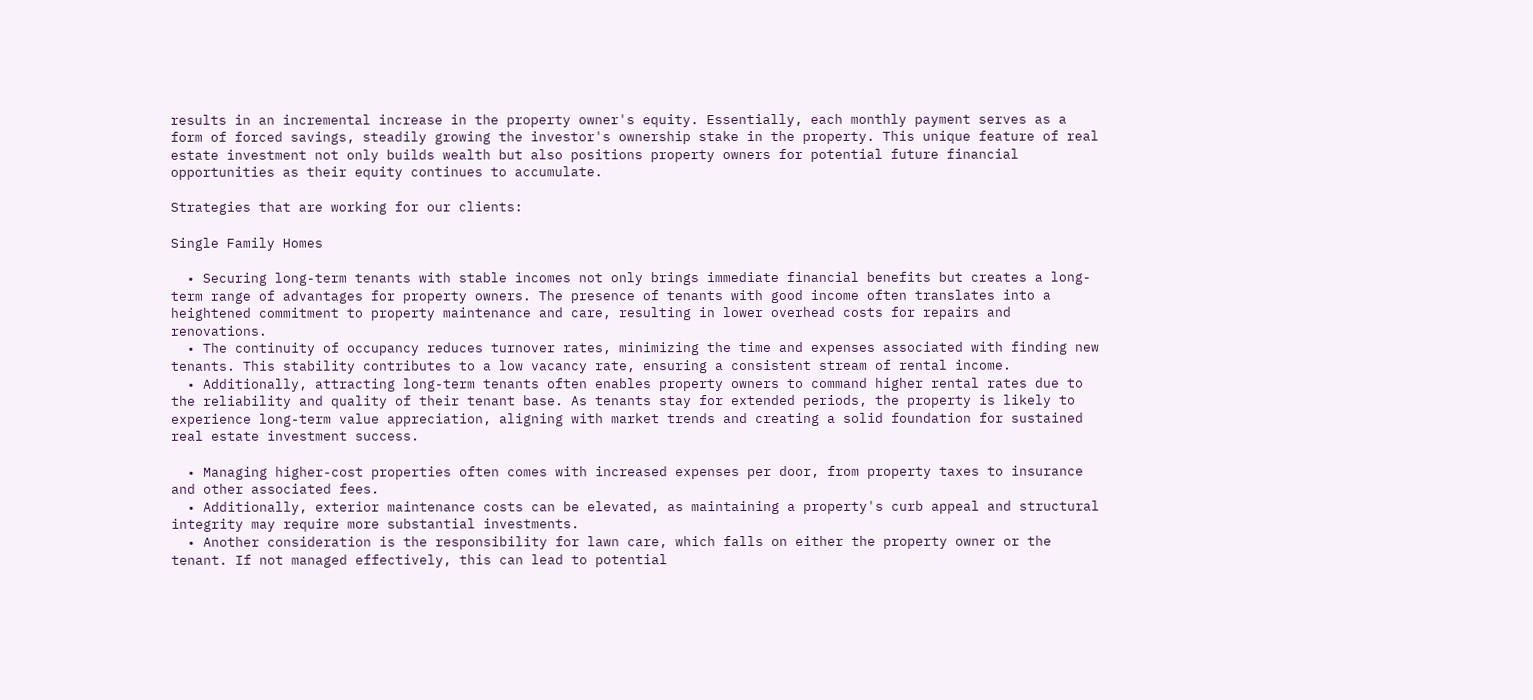results in an incremental increase in the property owner's equity. Essentially, each monthly payment serves as a form of forced savings, steadily growing the investor's ownership stake in the property. This unique feature of real estate investment not only builds wealth but also positions property owners for potential future financial opportunities as their equity continues to accumulate.

Strategies that are working for our clients:

Single Family Homes

  • Securing long-term tenants with stable incomes not only brings immediate financial benefits but creates a long-term range of advantages for property owners. The presence of tenants with good income often translates into a heightened commitment to property maintenance and care, resulting in lower overhead costs for repairs and renovations.
  • The continuity of occupancy reduces turnover rates, minimizing the time and expenses associated with finding new tenants. This stability contributes to a low vacancy rate, ensuring a consistent stream of rental income.
  • Additionally, attracting long-term tenants often enables property owners to command higher rental rates due to the reliability and quality of their tenant base. As tenants stay for extended periods, the property is likely to experience long-term value appreciation, aligning with market trends and creating a solid foundation for sustained real estate investment success.

  • Managing higher-cost properties often comes with increased expenses per door, from property taxes to insurance and other associated fees.
  • Additionally, exterior maintenance costs can be elevated, as maintaining a property's curb appeal and structural integrity may require more substantial investments.
  • Another consideration is the responsibility for lawn care, which falls on either the property owner or the tenant. If not managed effectively, this can lead to potential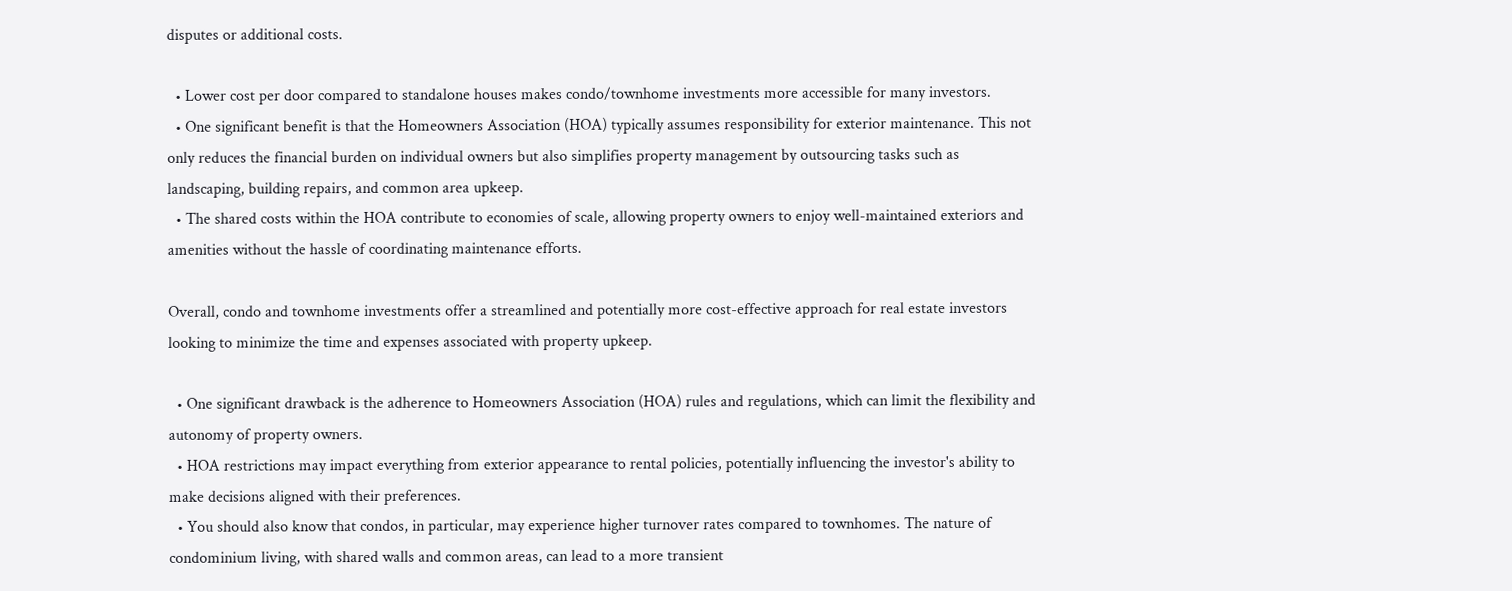disputes or additional costs.

  • Lower cost per door compared to standalone houses makes condo/townhome investments more accessible for many investors.
  • One significant benefit is that the Homeowners Association (HOA) typically assumes responsibility for exterior maintenance. This not only reduces the financial burden on individual owners but also simplifies property management by outsourcing tasks such as landscaping, building repairs, and common area upkeep.
  • The shared costs within the HOA contribute to economies of scale, allowing property owners to enjoy well-maintained exteriors and amenities without the hassle of coordinating maintenance efforts.

Overall, condo and townhome investments offer a streamlined and potentially more cost-effective approach for real estate investors looking to minimize the time and expenses associated with property upkeep.

  • One significant drawback is the adherence to Homeowners Association (HOA) rules and regulations, which can limit the flexibility and autonomy of property owners.
  • HOA restrictions may impact everything from exterior appearance to rental policies, potentially influencing the investor's ability to make decisions aligned with their preferences.
  • You should also know that condos, in particular, may experience higher turnover rates compared to townhomes. The nature of condominium living, with shared walls and common areas, can lead to a more transient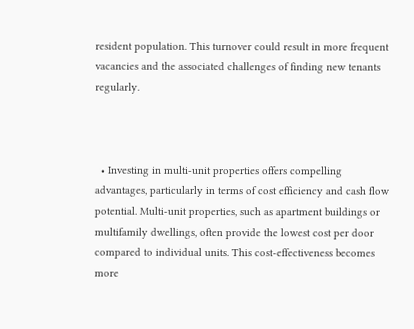resident population. This turnover could result in more frequent vacancies and the associated challenges of finding new tenants regularly.



  • Investing in multi-unit properties offers compelling advantages, particularly in terms of cost efficiency and cash flow potential. Multi-unit properties, such as apartment buildings or multifamily dwellings, often provide the lowest cost per door compared to individual units. This cost-effectiveness becomes more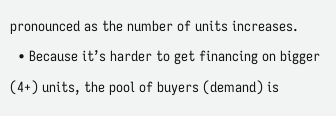pronounced as the number of units increases.
  • Because it’s harder to get financing on bigger (4+) units, the pool of buyers (demand) is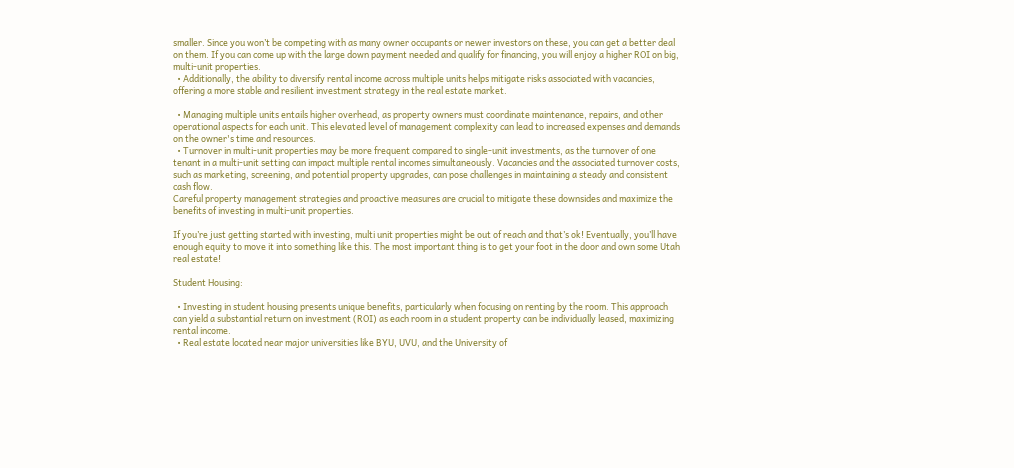smaller. Since you won’t be competing with as many owner occupants or newer investors on these, you can get a better deal on them. If you can come up with the large down payment needed and qualify for financing, you will enjoy a higher ROI on big, multi-unit properties.
  • Additionally, the ability to diversify rental income across multiple units helps mitigate risks associated with vacancies, offering a more stable and resilient investment strategy in the real estate market.

  • Managing multiple units entails higher overhead, as property owners must coordinate maintenance, repairs, and other operational aspects for each unit. This elevated level of management complexity can lead to increased expenses and demands on the owner's time and resources.
  • Turnover in multi-unit properties may be more frequent compared to single-unit investments, as the turnover of one tenant in a multi-unit setting can impact multiple rental incomes simultaneously. Vacancies and the associated turnover costs, such as marketing, screening, and potential property upgrades, can pose challenges in maintaining a steady and consistent cash flow.
Careful property management strategies and proactive measures are crucial to mitigate these downsides and maximize the benefits of investing in multi-unit properties.

If you’re just getting started with investing, multi unit properties might be out of reach and that’s ok! Eventually, you’ll have enough equity to move it into something like this. The most important thing is to get your foot in the door and own some Utah real estate!

Student Housing:

  • Investing in student housing presents unique benefits, particularly when focusing on renting by the room. This approach can yield a substantial return on investment (ROI) as each room in a student property can be individually leased, maximizing rental income.
  • Real estate located near major universities like BYU, UVU, and the University of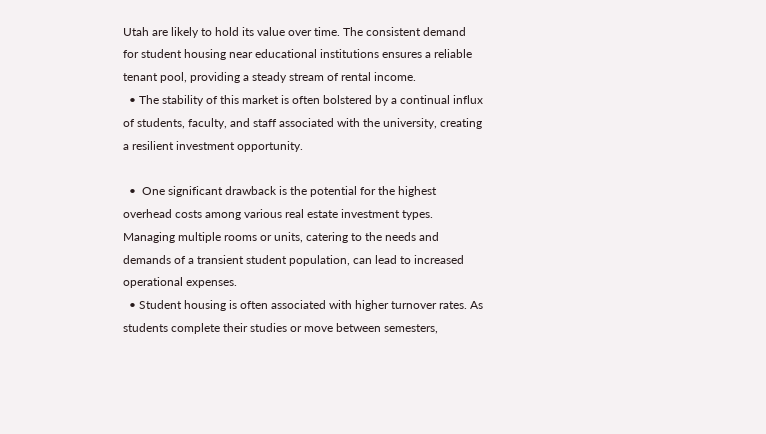Utah are likely to hold its value over time. The consistent demand for student housing near educational institutions ensures a reliable tenant pool, providing a steady stream of rental income.
  • The stability of this market is often bolstered by a continual influx of students, faculty, and staff associated with the university, creating a resilient investment opportunity.

  •  One significant drawback is the potential for the highest overhead costs among various real estate investment types. Managing multiple rooms or units, catering to the needs and demands of a transient student population, can lead to increased operational expenses.
  • Student housing is often associated with higher turnover rates. As students complete their studies or move between semesters,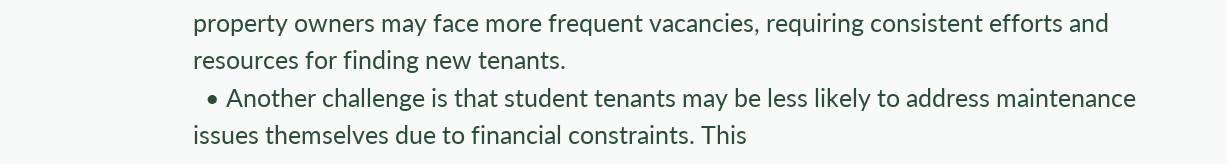property owners may face more frequent vacancies, requiring consistent efforts and resources for finding new tenants.
  • Another challenge is that student tenants may be less likely to address maintenance issues themselves due to financial constraints. This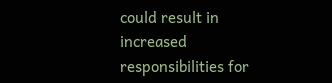could result in increased responsibilities for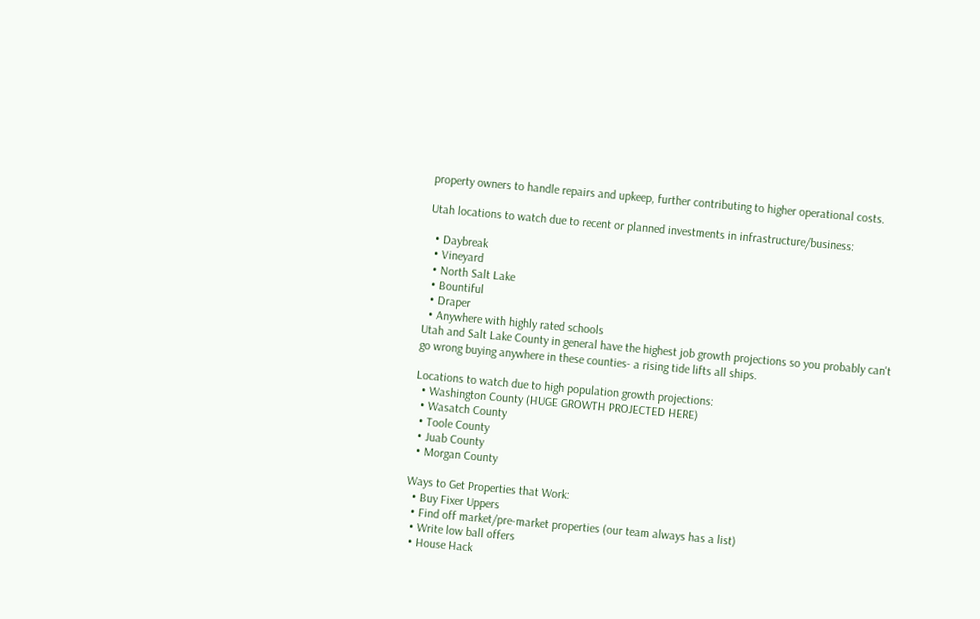property owners to handle repairs and upkeep, further contributing to higher operational costs.

Utah locations to watch due to recent or planned investments in infrastructure/business:

  • Daybreak
  • Vineyard
  • North Salt Lake
  • Bountiful
  • Draper
  • Anywhere with highly rated schools
Utah and Salt Lake County in general have the highest job growth projections so you probably can't go wrong buying anywhere in these counties- a rising tide lifts all ships.

Locations to watch due to high population growth projections:
  • Washington County (HUGE GROWTH PROJECTED HERE)
  • Wasatch County
  • Toole County
  • Juab County
  • Morgan County

Ways to Get Properties that Work:
  • Buy Fixer Uppers
  • Find off market/pre-market properties (our team always has a list)
  • Write low ball offers
  • House Hack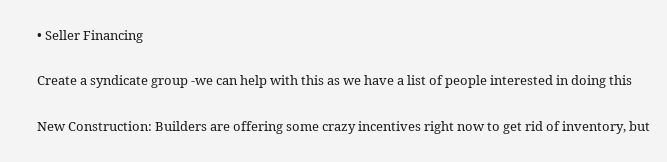• Seller Financing

Create a syndicate group -we can help with this as we have a list of people interested in doing this

New Construction: Builders are offering some crazy incentives right now to get rid of inventory, but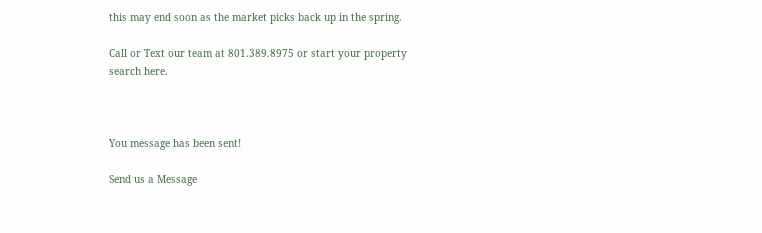this may end soon as the market picks back up in the spring.

Call or Text our team at 801.389.8975 or start your property search here.



You message has been sent!

Send us a Message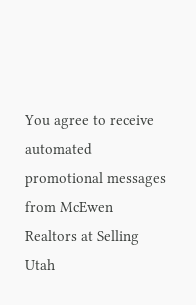You agree to receive automated promotional messages from McEwen Realtors at Selling Utah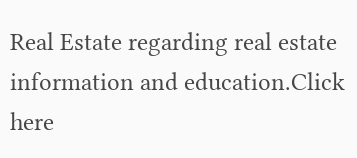Real Estate regarding real estate information and education.Click here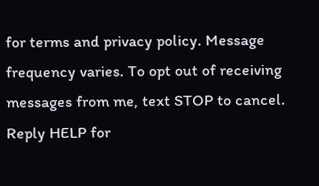for terms and privacy policy. Message frequency varies. To opt out of receiving messages from me, text STOP to cancel. Reply HELP for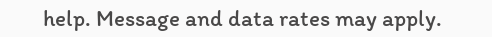help. Message and data rates may apply.